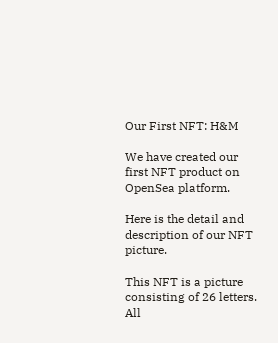Our First NFT: H&M

We have created our first NFT product on OpenSea platform.

Here is the detail and description of our NFT picture.

This NFT is a picture consisting of 26 letters. All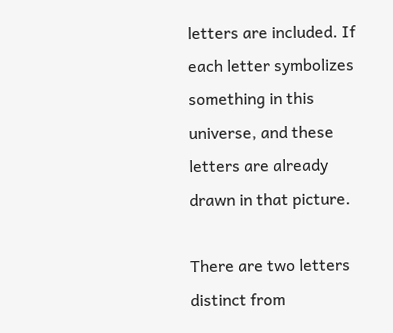letters are included. If each letter symbolizes something in this universe, and these letters are already drawn in that picture.

There are two letters distinct from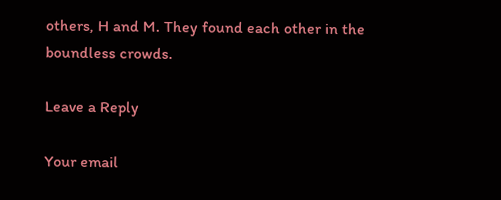others, H and M. They found each other in the boundless crowds.

Leave a Reply

Your email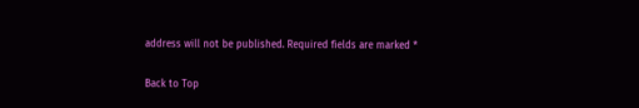address will not be published. Required fields are marked *

Back to Top